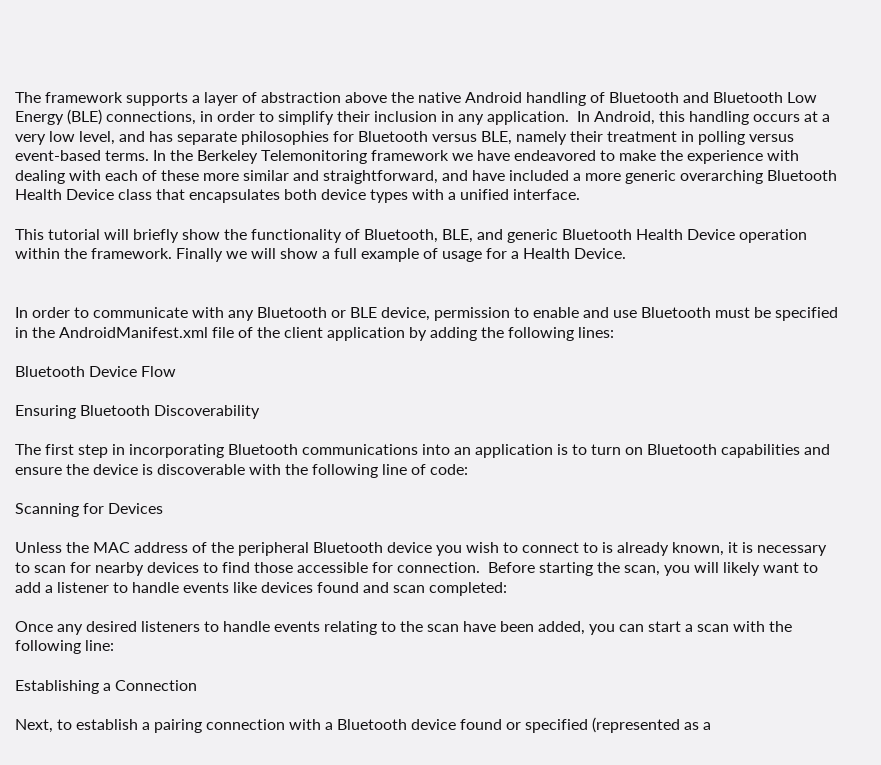The framework supports a layer of abstraction above the native Android handling of Bluetooth and Bluetooth Low Energy (BLE) connections, in order to simplify their inclusion in any application.  In Android, this handling occurs at a very low level, and has separate philosophies for Bluetooth versus BLE, namely their treatment in polling versus event-based terms. In the Berkeley Telemonitoring framework we have endeavored to make the experience with dealing with each of these more similar and straightforward, and have included a more generic overarching Bluetooth Health Device class that encapsulates both device types with a unified interface.

This tutorial will briefly show the functionality of Bluetooth, BLE, and generic Bluetooth Health Device operation within the framework. Finally we will show a full example of usage for a Health Device.


In order to communicate with any Bluetooth or BLE device, permission to enable and use Bluetooth must be specified in the AndroidManifest.xml file of the client application by adding the following lines:

Bluetooth Device Flow

Ensuring Bluetooth Discoverability

The first step in incorporating Bluetooth communications into an application is to turn on Bluetooth capabilities and ensure the device is discoverable with the following line of code:

Scanning for Devices

Unless the MAC address of the peripheral Bluetooth device you wish to connect to is already known, it is necessary to scan for nearby devices to find those accessible for connection.  Before starting the scan, you will likely want to add a listener to handle events like devices found and scan completed:

Once any desired listeners to handle events relating to the scan have been added, you can start a scan with the following line:

Establishing a Connection

Next, to establish a pairing connection with a Bluetooth device found or specified (represented as a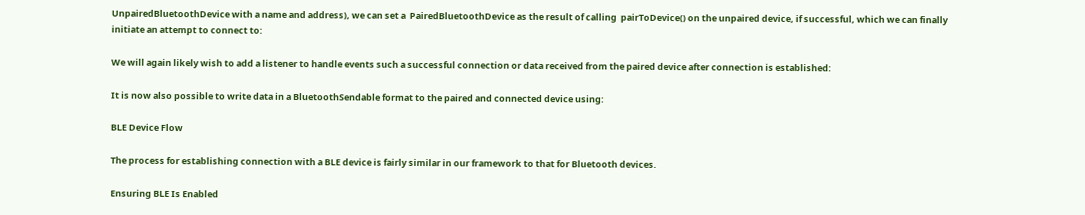UnpairedBluetoothDevice with a name and address), we can set a  PairedBluetoothDevice as the result of calling  pairToDevice() on the unpaired device, if successful, which we can finally initiate an attempt to connect to:

We will again likely wish to add a listener to handle events such a successful connection or data received from the paired device after connection is established:

It is now also possible to write data in a BluetoothSendable format to the paired and connected device using:

BLE Device Flow

The process for establishing connection with a BLE device is fairly similar in our framework to that for Bluetooth devices.

Ensuring BLE Is Enabled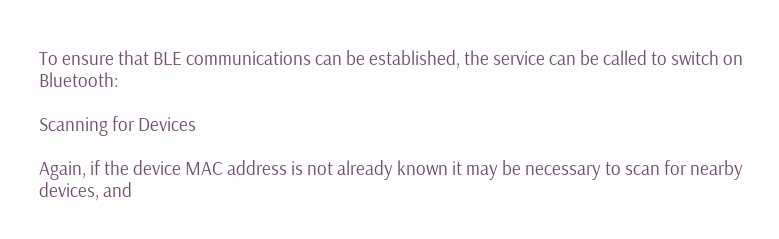To ensure that BLE communications can be established, the service can be called to switch on Bluetooth:

Scanning for Devices

Again, if the device MAC address is not already known it may be necessary to scan for nearby devices, and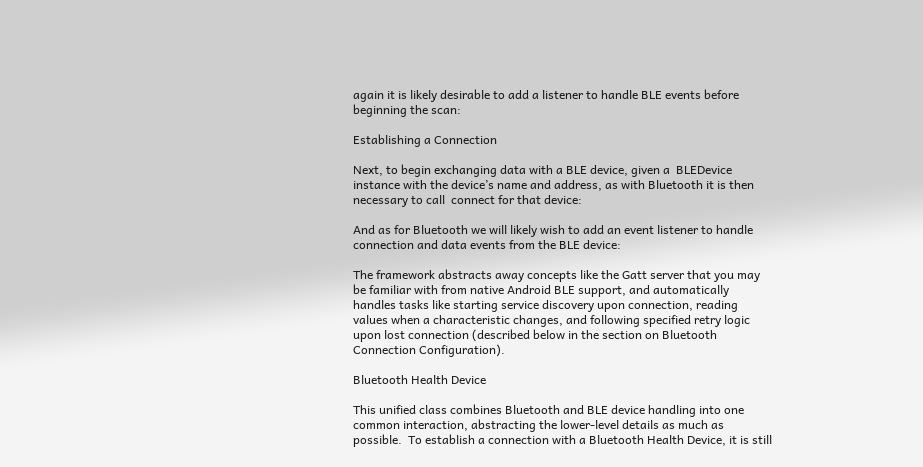again it is likely desirable to add a listener to handle BLE events before beginning the scan:

Establishing a Connection

Next, to begin exchanging data with a BLE device, given a  BLEDevice instance with the device’s name and address, as with Bluetooth it is then necessary to call  connect for that device:

And as for Bluetooth we will likely wish to add an event listener to handle connection and data events from the BLE device:

The framework abstracts away concepts like the Gatt server that you may be familiar with from native Android BLE support, and automatically handles tasks like starting service discovery upon connection, reading values when a characteristic changes, and following specified retry logic upon lost connection (described below in the section on Bluetooth Connection Configuration).

Bluetooth Health Device

This unified class combines Bluetooth and BLE device handling into one common interaction, abstracting the lower-level details as much as possible.  To establish a connection with a Bluetooth Health Device, it is still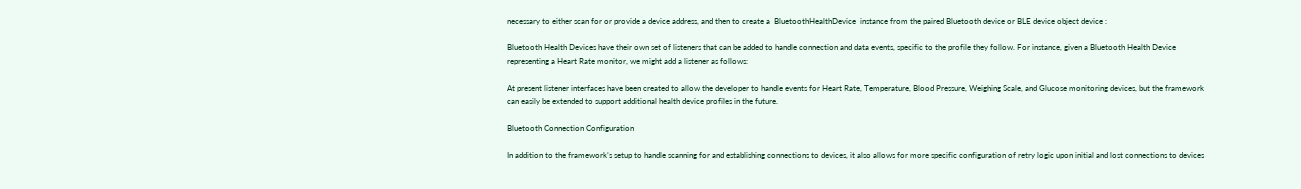necessary to either scan for or provide a device address, and then to create a  BluetoothHealthDevice  instance from the paired Bluetooth device or BLE device object device :

Bluetooth Health Devices have their own set of listeners that can be added to handle connection and data events, specific to the profile they follow. For instance, given a Bluetooth Health Device representing a Heart Rate monitor, we might add a listener as follows:

At present listener interfaces have been created to allow the developer to handle events for Heart Rate, Temperature, Blood Pressure, Weighing Scale, and Glucose monitoring devices, but the framework can easily be extended to support additional health device profiles in the future.

Bluetooth Connection Configuration

In addition to the framework’s setup to handle scanning for and establishing connections to devices, it also allows for more specific configuration of retry logic upon initial and lost connections to devices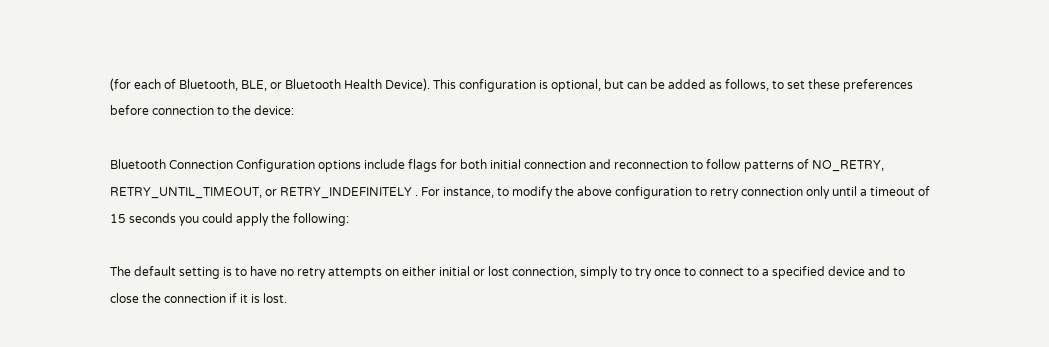(for each of Bluetooth, BLE, or Bluetooth Health Device). This configuration is optional, but can be added as follows, to set these preferences before connection to the device:

Bluetooth Connection Configuration options include flags for both initial connection and reconnection to follow patterns of NO_RETRY, RETRY_UNTIL_TIMEOUT, or RETRY_INDEFINITELY . For instance, to modify the above configuration to retry connection only until a timeout of 15 seconds you could apply the following:

The default setting is to have no retry attempts on either initial or lost connection, simply to try once to connect to a specified device and to close the connection if it is lost.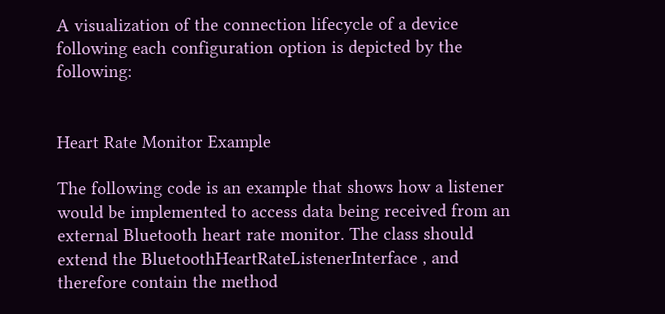A visualization of the connection lifecycle of a device following each configuration option is depicted by the following:


Heart Rate Monitor Example

The following code is an example that shows how a listener would be implemented to access data being received from an external Bluetooth heart rate monitor. The class should extend the BluetoothHeartRateListenerInterface , and therefore contain the method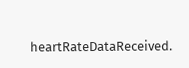heartRateDataReceived.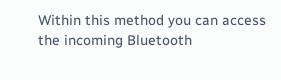Within this method you can access the incoming Bluetooth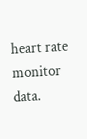heart rate monitor data.